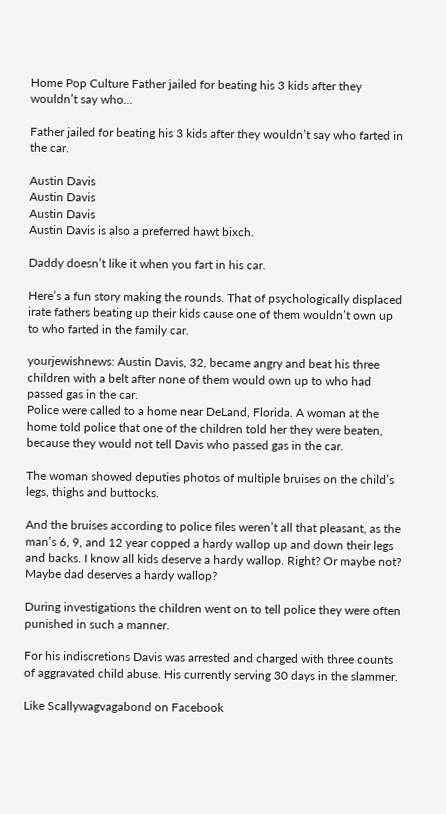Home Pop Culture Father jailed for beating his 3 kids after they wouldn’t say who...

Father jailed for beating his 3 kids after they wouldn’t say who farted in the car.

Austin Davis
Austin Davis
Austin Davis
Austin Davis is also a preferred hawt bixch.

Daddy doesn’t like it when you fart in his car.

Here’s a fun story making the rounds. That of psychologically displaced irate fathers beating up their kids cause one of them wouldn’t own up to who farted in the family car.

yourjewishnews: Austin Davis, 32, became angry and beat his three children with a belt after none of them would own up to who had passed gas in the car.
Police were called to a home near DeLand, Florida. A woman at the home told police that one of the children told her they were beaten, because they would not tell Davis who passed gas in the car.

The woman showed deputies photos of multiple bruises on the child’s legs, thighs and buttocks.

And the bruises according to police files weren’t all that pleasant, as the man’s 6, 9, and 12 year copped a hardy wallop up and down their legs and backs. I know all kids deserve a hardy wallop. Right? Or maybe not? Maybe dad deserves a hardy wallop?

During investigations the children went on to tell police they were often punished in such a manner.

For his indiscretions Davis was arrested and charged with three counts of aggravated child abuse. His currently serving 30 days in the slammer.

Like Scallywagvagabond on Facebook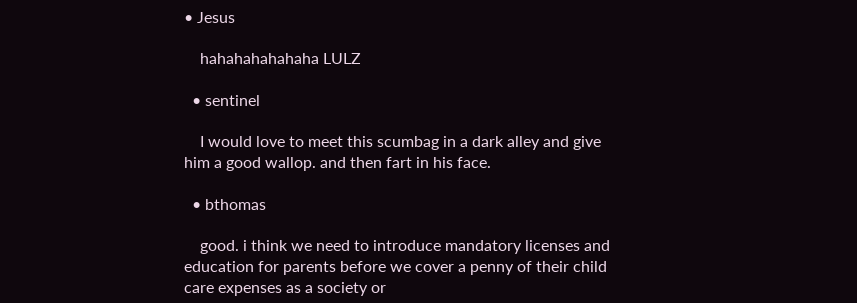• Jesus

    hahahahahahaha LULZ

  • sentinel

    I would love to meet this scumbag in a dark alley and give him a good wallop. and then fart in his face.

  • bthomas

    good. i think we need to introduce mandatory licenses and education for parents before we cover a penny of their child care expenses as a society or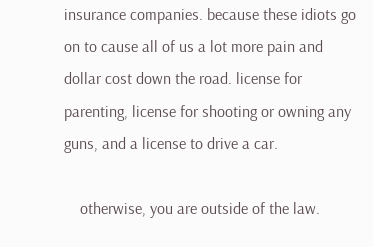insurance companies. because these idiots go on to cause all of us a lot more pain and dollar cost down the road. license for parenting, license for shooting or owning any guns, and a license to drive a car.

    otherwise, you are outside of the law.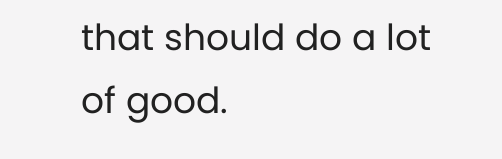that should do a lot of good.